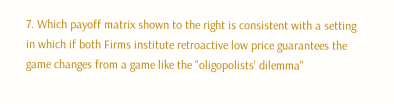7. Which payoff matrix shown to the right is consistent with a setting in which if both Firms institute retroactive low price guarantees the game changes from a game like the "oligopolists' dilemma"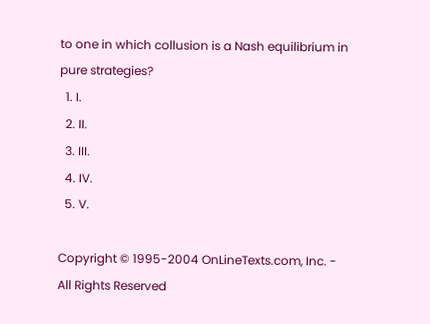to one in which collusion is a Nash equilibrium in pure strategies?
  1. I.
  2. II.
  3. III.
  4. IV.
  5. V.

Copyright © 1995-2004 OnLineTexts.com, Inc. - All Rights Reserved